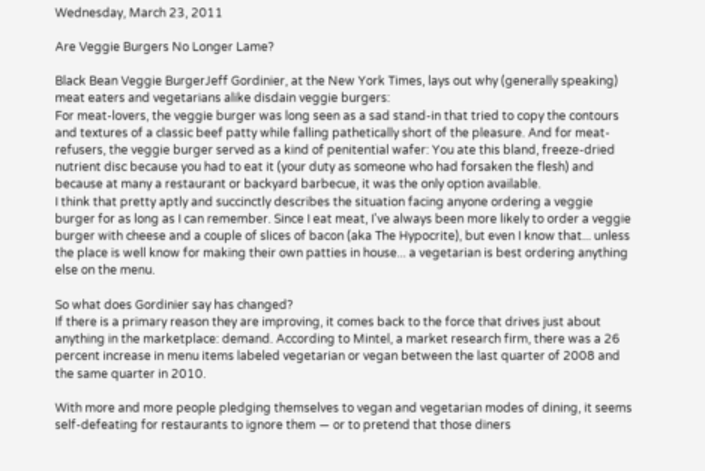Wednesday, March 23, 2011

Are Veggie Burgers No Longer Lame?

Black Bean Veggie BurgerJeff Gordinier, at the New York Times, lays out why (generally speaking) meat eaters and vegetarians alike disdain veggie burgers:
For meat-lovers, the veggie burger was long seen as a sad stand-in that tried to copy the contours and textures of a classic beef patty while falling pathetically short of the pleasure. And for meat-refusers, the veggie burger served as a kind of penitential wafer: You ate this bland, freeze-dried nutrient disc because you had to eat it (your duty as someone who had forsaken the flesh) and because at many a restaurant or backyard barbecue, it was the only option available.
I think that pretty aptly and succinctly describes the situation facing anyone ordering a veggie burger for as long as I can remember. Since I eat meat, I've always been more likely to order a veggie burger with cheese and a couple of slices of bacon (aka The Hypocrite), but even I know that... unless the place is well know for making their own patties in house... a vegetarian is best ordering anything else on the menu.

So what does Gordinier say has changed?
If there is a primary reason they are improving, it comes back to the force that drives just about anything in the marketplace: demand. According to Mintel, a market research firm, there was a 26 percent increase in menu items labeled vegetarian or vegan between the last quarter of 2008 and the same quarter in 2010.

With more and more people pledging themselves to vegan and vegetarian modes of dining, it seems self-defeating for restaurants to ignore them — or to pretend that those diners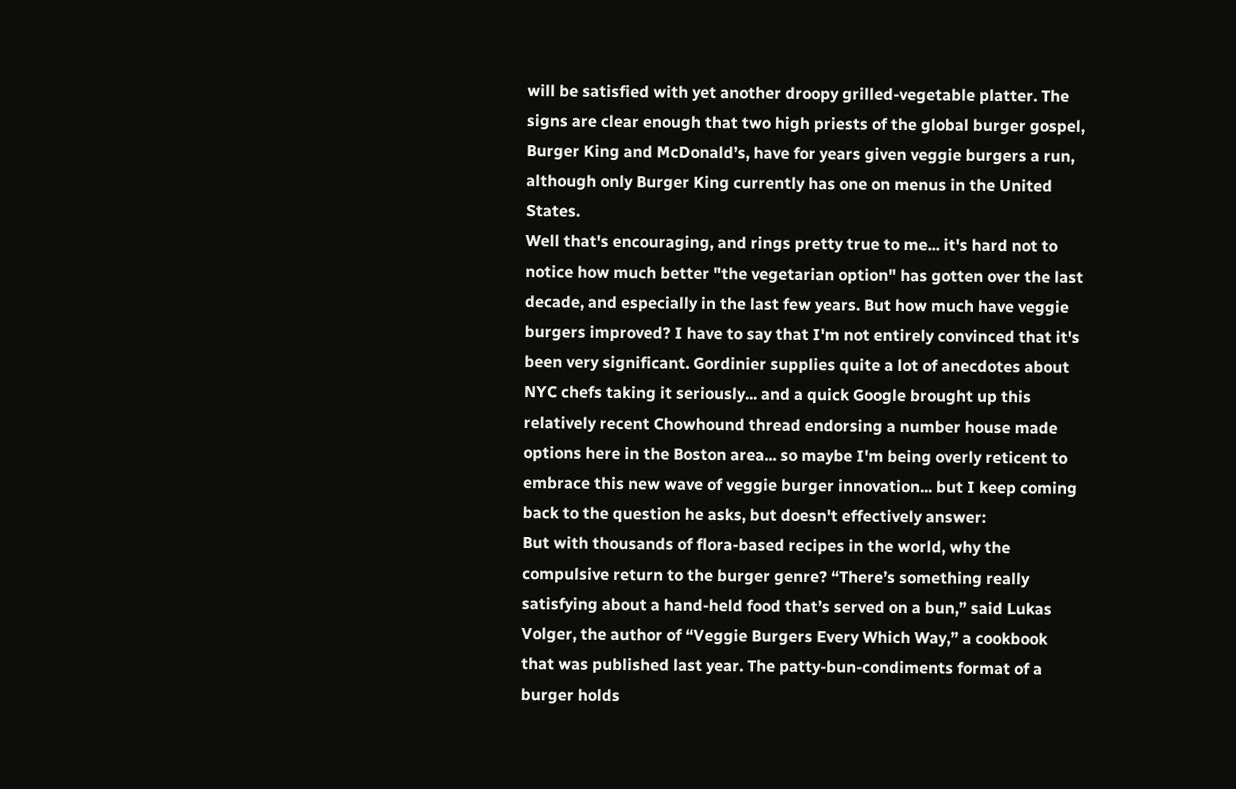will be satisfied with yet another droopy grilled-vegetable platter. The signs are clear enough that two high priests of the global burger gospel, Burger King and McDonald’s, have for years given veggie burgers a run, although only Burger King currently has one on menus in the United States.
Well that's encouraging, and rings pretty true to me... it's hard not to notice how much better "the vegetarian option" has gotten over the last decade, and especially in the last few years. But how much have veggie burgers improved? I have to say that I'm not entirely convinced that it's been very significant. Gordinier supplies quite a lot of anecdotes about NYC chefs taking it seriously... and a quick Google brought up this relatively recent Chowhound thread endorsing a number house made options here in the Boston area... so maybe I'm being overly reticent to embrace this new wave of veggie burger innovation... but I keep coming back to the question he asks, but doesn't effectively answer:
But with thousands of flora-based recipes in the world, why the compulsive return to the burger genre? “There’s something really satisfying about a hand-held food that’s served on a bun,” said Lukas Volger, the author of “Veggie Burgers Every Which Way,” a cookbook that was published last year. The patty-bun-condiments format of a burger holds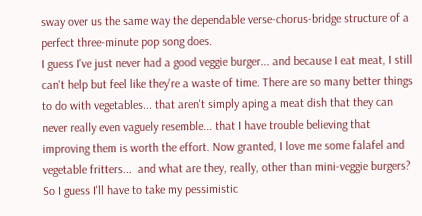sway over us the same way the dependable verse-chorus-bridge structure of a perfect three-minute pop song does.
I guess I've just never had a good veggie burger... and because I eat meat, I still can't help but feel like they're a waste of time. There are so many better things to do with vegetables... that aren't simply aping a meat dish that they can never really even vaguely resemble... that I have trouble believing that improving them is worth the effort. Now granted, I love me some falafel and vegetable fritters...  and what are they, really, other than mini-veggie burgers? So I guess I'll have to take my pessimistic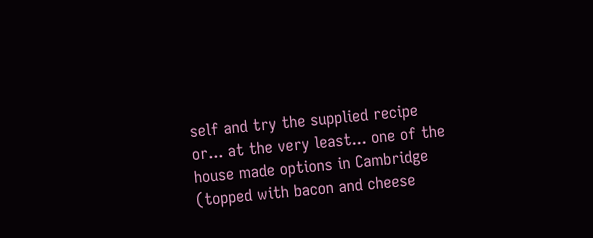self and try the supplied recipe or... at the very least... one of the house made options in Cambridge (topped with bacon and cheese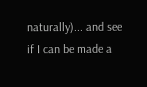naturally)... and see if I can be made a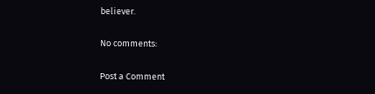believer.

No comments:

Post a Comment